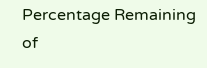Percentage Remaining of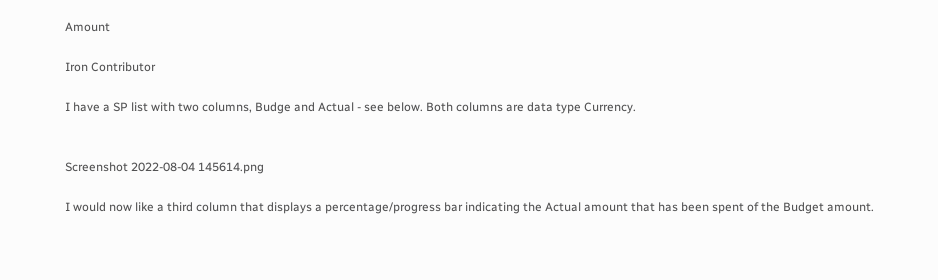Amount

Iron Contributor

I have a SP list with two columns, Budge and Actual - see below. Both columns are data type Currency.


Screenshot 2022-08-04 145614.png

I would now like a third column that displays a percentage/progress bar indicating the Actual amount that has been spent of the Budget amount.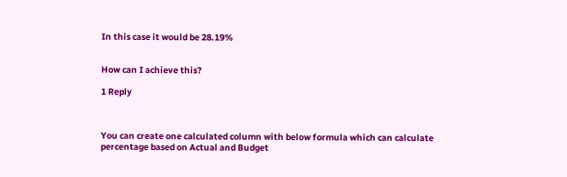In this case it would be 28.19%


How can I achieve this?

1 Reply



You can create one calculated column with below formula which can calculate percentage based on Actual and Budget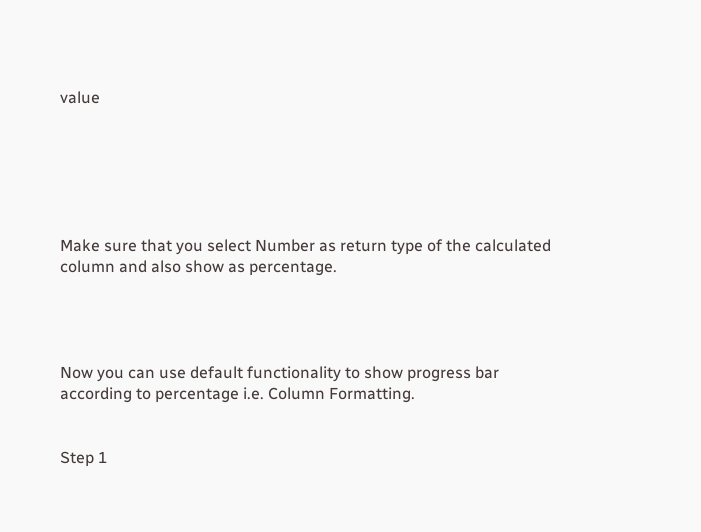value






Make sure that you select Number as return type of the calculated column and also show as percentage.




Now you can use default functionality to show progress bar according to percentage i.e. Column Formatting.


Step 1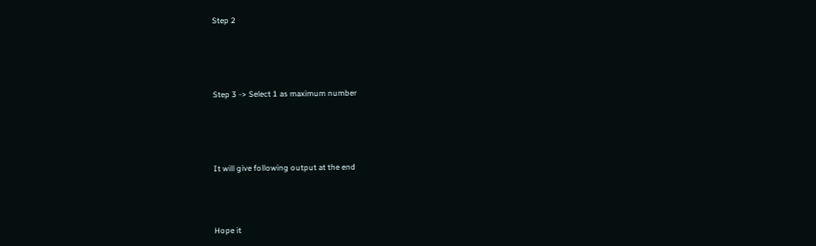Step 2





Step 3 -> Select 1 as maximum number





It will give following output at the end




Hope it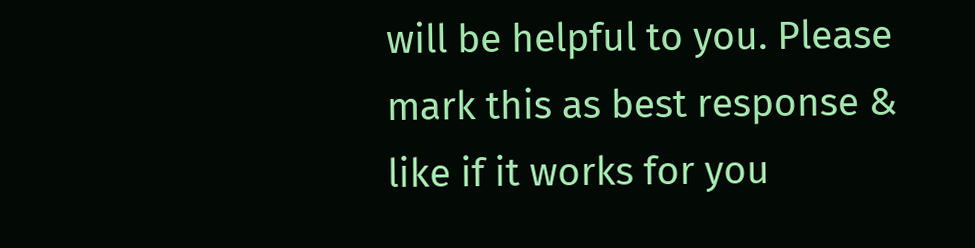will be helpful to you. Please mark this as best response & like if it works for you